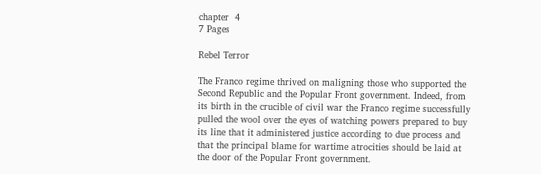chapter  4
7 Pages

Rebel Terror

The Franco regime thrived on maligning those who supported the Second Republic and the Popular Front government. Indeed, from its birth in the crucible of civil war the Franco regime successfully pulled the wool over the eyes of watching powers prepared to buy its line that it administered justice according to due process and that the principal blame for wartime atrocities should be laid at the door of the Popular Front government.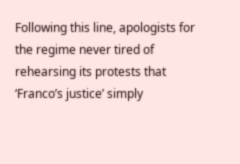Following this line, apologists for the regime never tired of rehearsing its protests that ‘Franco’s justice’ simply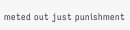meted out just punishment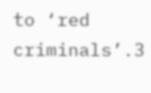to ‘red criminals’.3